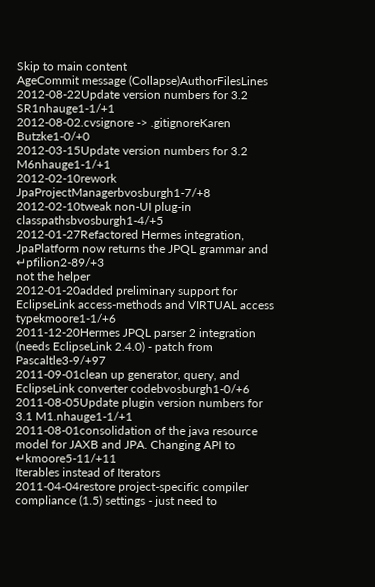Skip to main content
AgeCommit message (Collapse)AuthorFilesLines
2012-08-22Update version numbers for 3.2 SR1nhauge1-1/+1
2012-08-02.cvsignore -> .gitignoreKaren Butzke1-0/+0
2012-03-15Update version numbers for 3.2 M6nhauge1-1/+1
2012-02-10rework JpaProjectManagerbvosburgh1-7/+8
2012-02-10tweak non-UI plug-in classpathsbvosburgh1-4/+5
2012-01-27Refactored Hermes integration, JpaPlatform now returns the JPQL grammar and ↵pfilion2-89/+3
not the helper
2012-01-20added preliminary support for EclipseLink access-methods and VIRTUAL access typekmoore1-1/+6
2011-12-20Hermes JPQL parser 2 integration (needs EclipseLink 2.4.0) - patch from Pascaltle3-9/+97
2011-09-01clean up generator, query, and EclipseLink converter codebvosburgh1-0/+6
2011-08-05Update plugin version numbers for 3.1 M1.nhauge1-1/+1
2011-08-01consolidation of the java resource model for JAXB and JPA. Changing API to ↵kmoore5-11/+11
Iterables instead of Iterators
2011-04-04restore project-specific compiler compliance (1.5) settings - just need to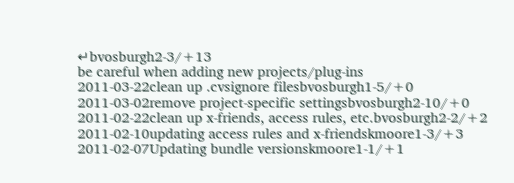↵bvosburgh2-3/+13
be careful when adding new projects/plug-ins
2011-03-22clean up .cvsignore filesbvosburgh1-5/+0
2011-03-02remove project-specific settingsbvosburgh2-10/+0
2011-02-22clean up x-friends, access rules, etc.bvosburgh2-2/+2
2011-02-10updating access rules and x-friendskmoore1-3/+3
2011-02-07Updating bundle versionskmoore1-1/+1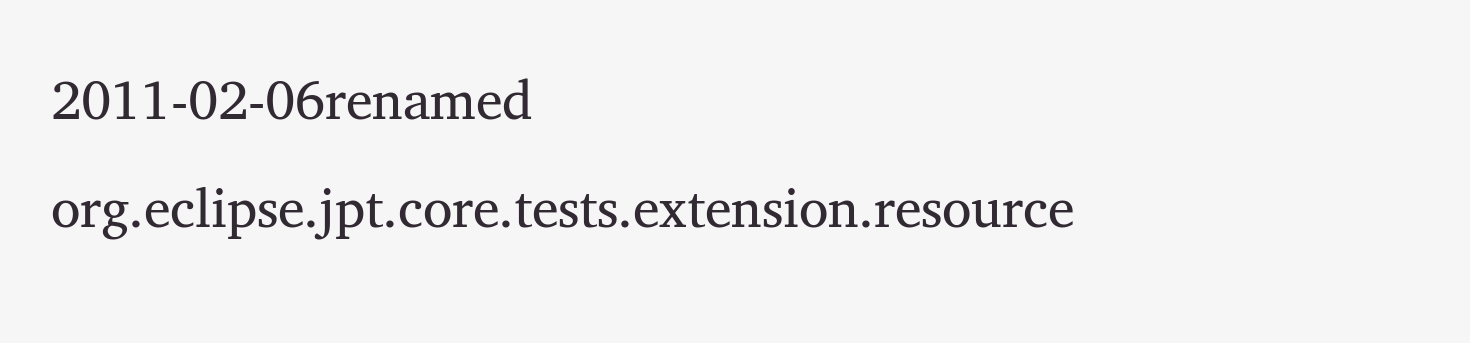2011-02-06renamed org.eclipse.jpt.core.tests.extension.resource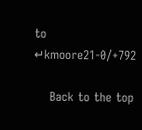to ↵kmoore21-0/+792

    Back to the top